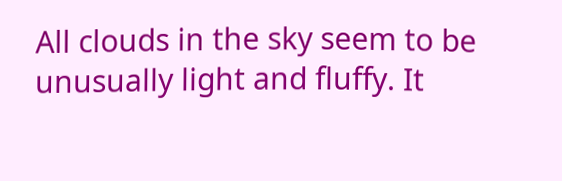All clouds in the sky seem to be unusually light and fluffy. It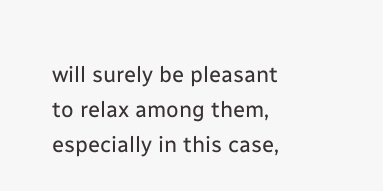will surely be pleasant to relax among them, especially in this case,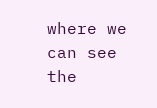where we can see the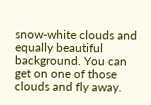snow-white clouds and equally beautiful background. You can get on one of those clouds and fly away.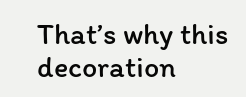That’s why this decoration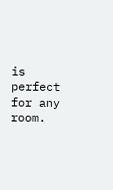is perfect for any room.